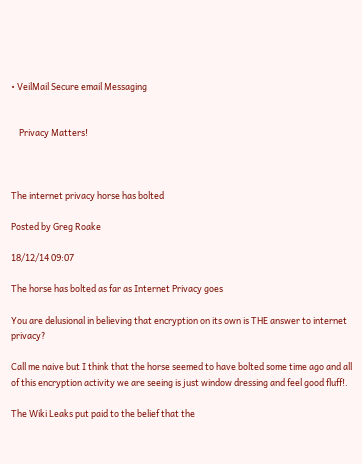• VeilMail Secure email Messaging


    Privacy Matters!



The internet privacy horse has bolted

Posted by Greg Roake

18/12/14 09:07

The horse has bolted as far as Internet Privacy goes

You are delusional in believing that encryption on its own is THE answer to internet privacy?

Call me naive but I think that the horse seemed to have bolted some time ago and all of this encryption activity we are seeing is just window dressing and feel good fluff!.

The Wiki Leaks put paid to the belief that the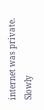internet was private.  Slowly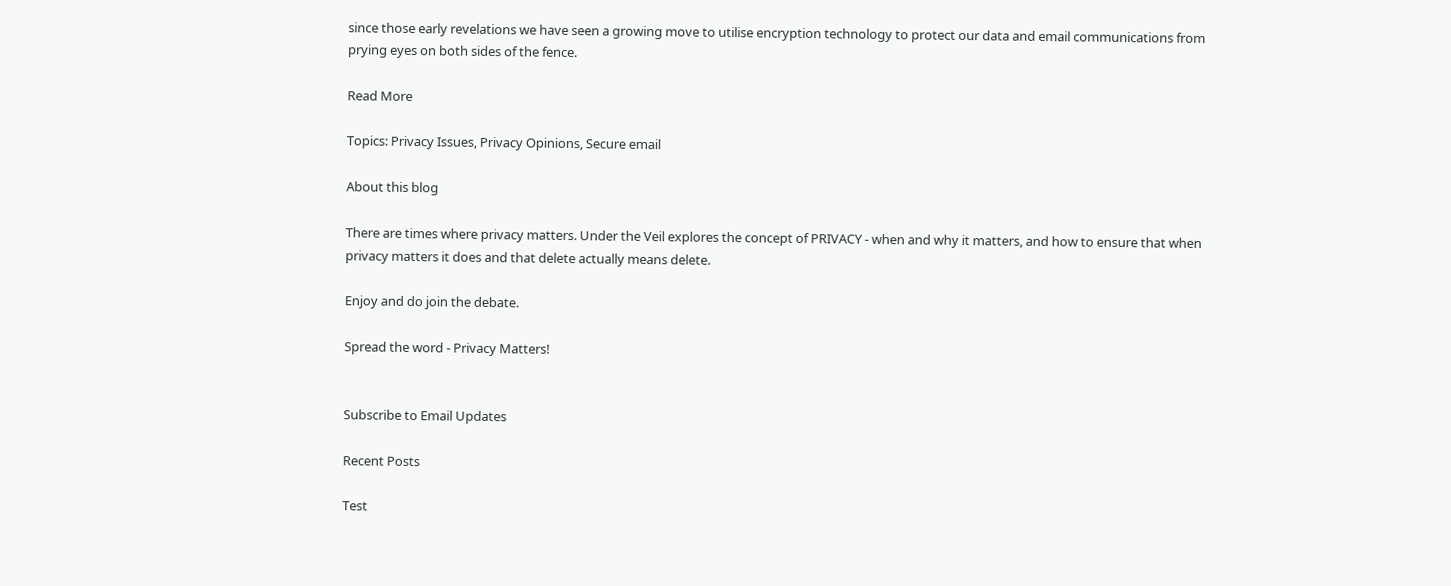since those early revelations we have seen a growing move to utilise encryption technology to protect our data and email communications from prying eyes on both sides of the fence.

Read More

Topics: Privacy Issues, Privacy Opinions, Secure email

About this blog

There are times where privacy matters. Under the Veil explores the concept of PRIVACY - when and why it matters, and how to ensure that when privacy matters it does and that delete actually means delete.

Enjoy and do join the debate.

Spread the word - Privacy Matters!


Subscribe to Email Updates

Recent Posts

Test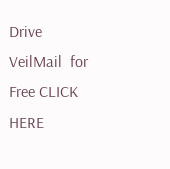Drive VeilMail  for Free CLICK HERE